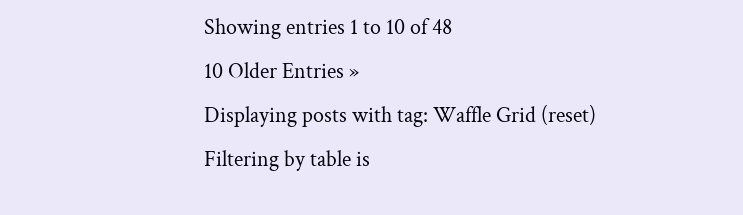Showing entries 1 to 10 of 48
10 Older Entries »
Displaying posts with tag: Waffle Grid (reset)
Filtering by table is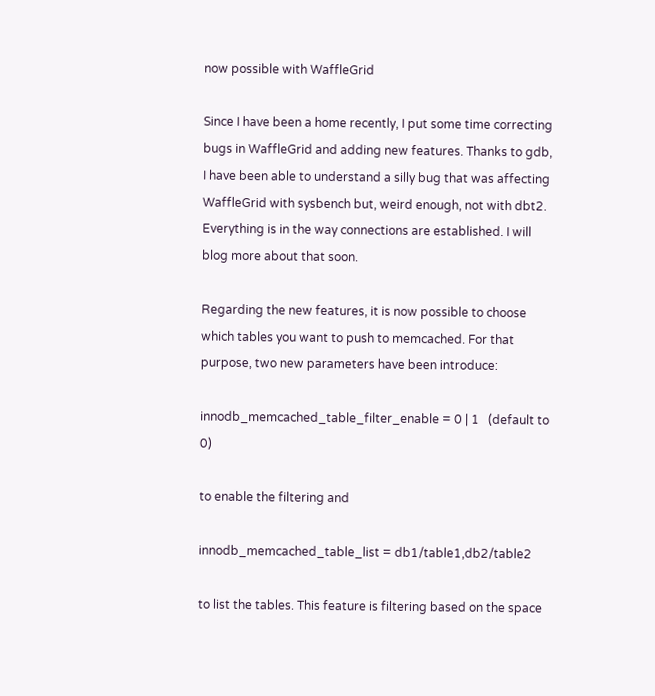now possible with WaffleGrid

Since I have been a home recently, I put some time correcting bugs in WaffleGrid and adding new features. Thanks to gdb, I have been able to understand a silly bug that was affecting WaffleGrid with sysbench but, weird enough, not with dbt2. Everything is in the way connections are established. I will blog more about that soon.

Regarding the new features, it is now possible to choose which tables you want to push to memcached. For that purpose, two new parameters have been introduce:

innodb_memcached_table_filter_enable = 0 | 1   (default to 0)

to enable the filtering and

innodb_memcached_table_list = db1/table1,db2/table2

to list the tables. This feature is filtering based on the space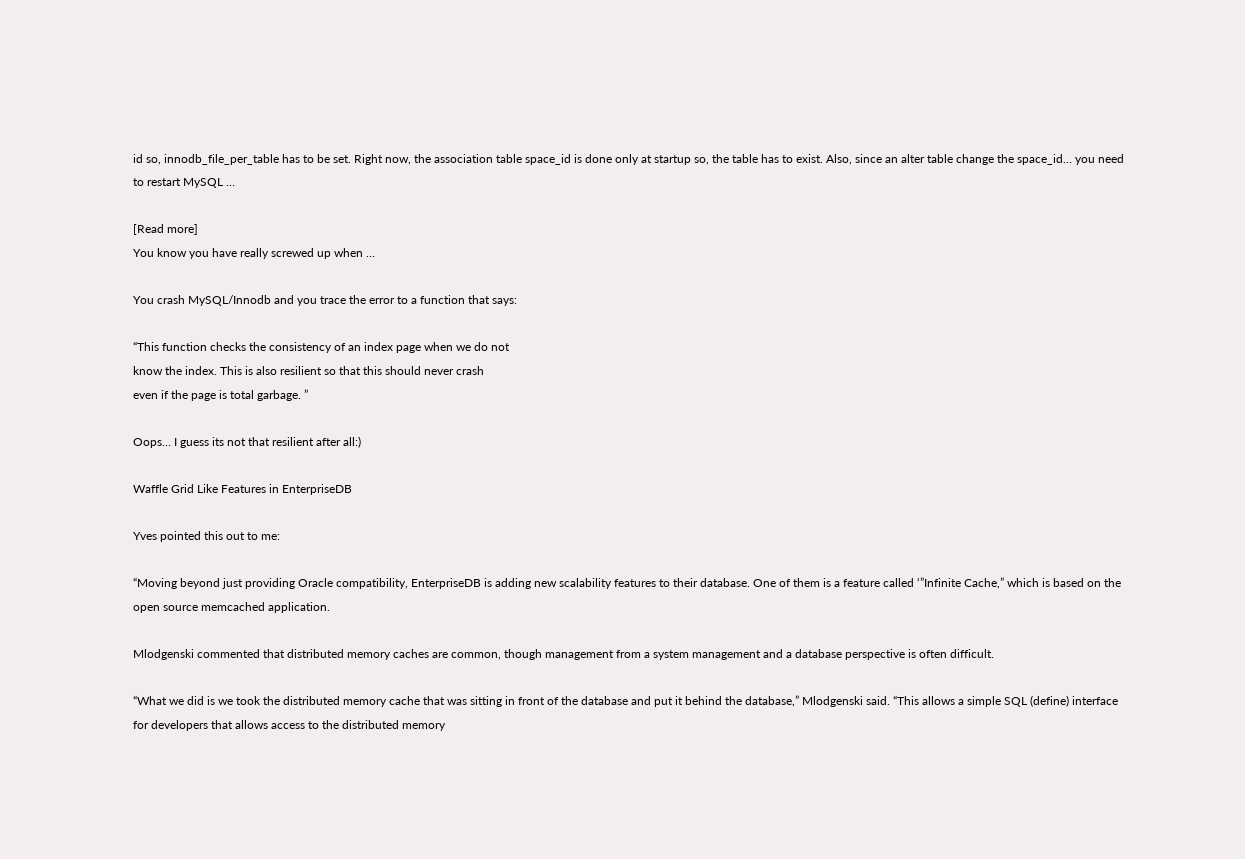id so, innodb_file_per_table has to be set. Right now, the association table space_id is done only at startup so, the table has to exist. Also, since an alter table change the space_id… you need to restart MySQL …

[Read more]
You know you have really screwed up when …

You crash MySQL/Innodb and you trace the error to a function that says:

“This function checks the consistency of an index page when we do not
know the index. This is also resilient so that this should never crash
even if the page is total garbage. ”

Oops… I guess its not that resilient after all:)

Waffle Grid Like Features in EnterpriseDB

Yves pointed this out to me:

“Moving beyond just providing Oracle compatibility, EnterpriseDB is adding new scalability features to their database. One of them is a feature called ‘”Infinite Cache,” which is based on the open source memcached application.

Mlodgenski commented that distributed memory caches are common, though management from a system management and a database perspective is often difficult.

“What we did is we took the distributed memory cache that was sitting in front of the database and put it behind the database,” Mlodgenski said. “This allows a simple SQL (define) interface for developers that allows access to the distributed memory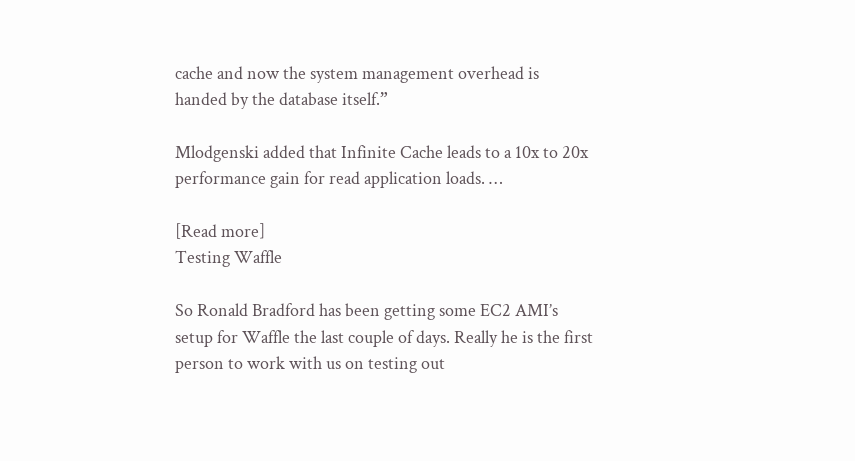cache and now the system management overhead is handed by the database itself.”

Mlodgenski added that Infinite Cache leads to a 10x to 20x performance gain for read application loads. …

[Read more]
Testing Waffle

So Ronald Bradford has been getting some EC2 AMI’s setup for Waffle the last couple of days. Really he is the first person to work with us on testing out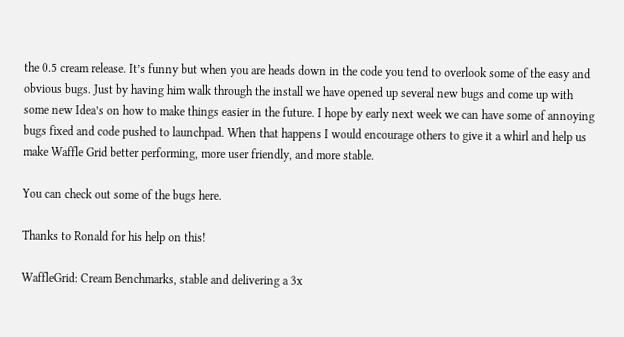the 0.5 cream release. It’s funny but when you are heads down in the code you tend to overlook some of the easy and obvious bugs. Just by having him walk through the install we have opened up several new bugs and come up with some new Idea’s on how to make things easier in the future. I hope by early next week we can have some of annoying bugs fixed and code pushed to launchpad. When that happens I would encourage others to give it a whirl and help us make Waffle Grid better performing, more user friendly, and more stable.

You can check out some of the bugs here.

Thanks to Ronald for his help on this!

WaffleGrid: Cream Benchmarks, stable and delivering a 3x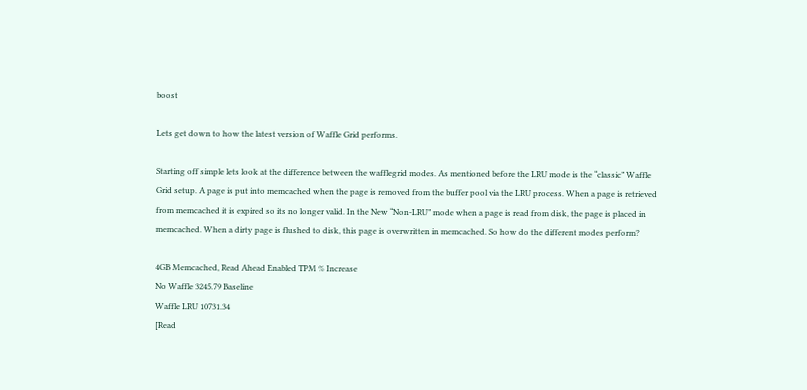boost

Lets get down to how the latest version of Waffle Grid performs.

Starting off simple lets look at the difference between the wafflegrid modes. As mentioned before the LRU mode is the “classic” Waffle Grid setup. A page is put into memcached when the page is removed from the buffer pool via the LRU process. When a page is retrieved from memcached it is expired so its no longer valid. In the New “Non-LRU” mode when a page is read from disk, the page is placed in memcached. When a dirty page is flushed to disk, this page is overwritten in memcached. So how do the different modes perform?

4GB Memcached, Read Ahead Enabled TPM % Increase
No Waffle 3245.79 Baseline
Waffle LRU 10731.34
[Read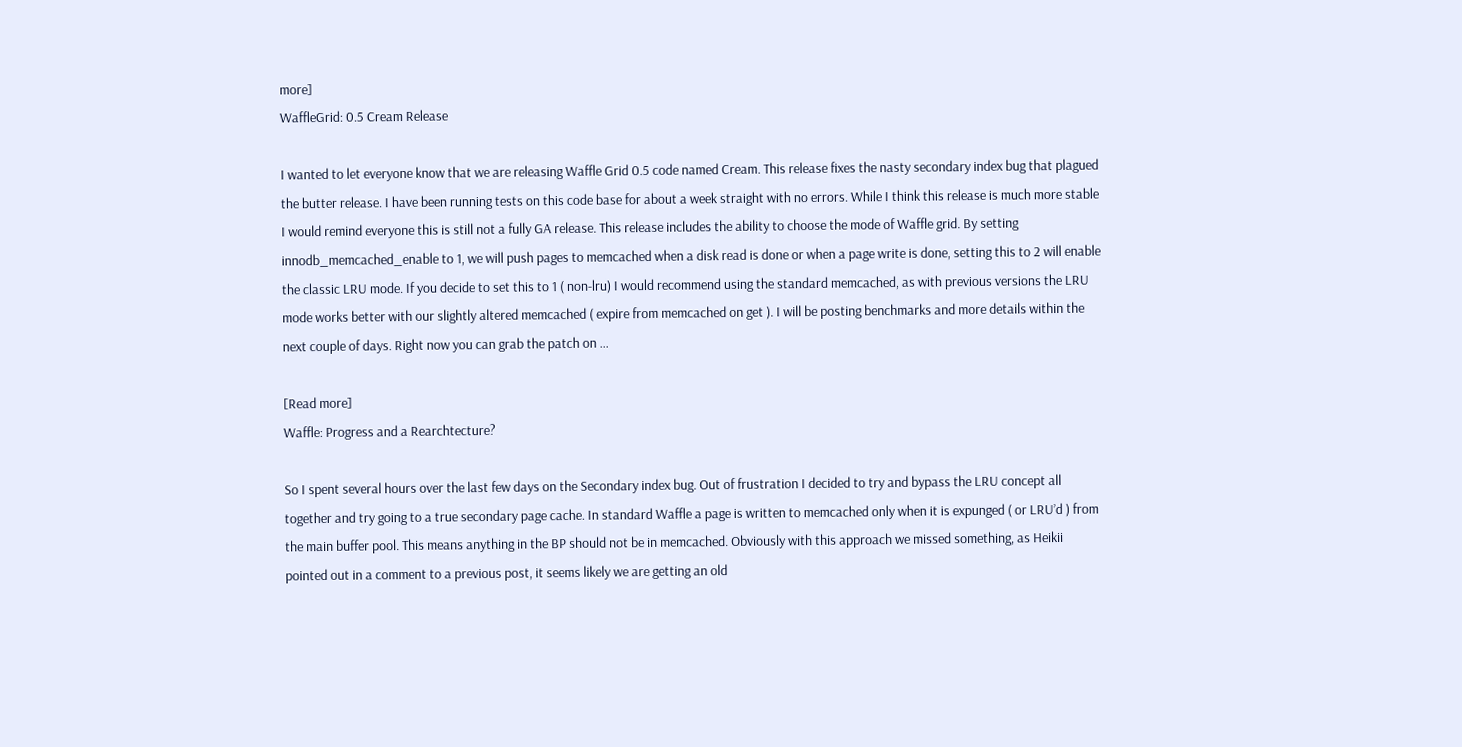more]
WaffleGrid: 0.5 Cream Release

I wanted to let everyone know that we are releasing Waffle Grid 0.5 code named Cream. This release fixes the nasty secondary index bug that plagued the butter release. I have been running tests on this code base for about a week straight with no errors. While I think this release is much more stable I would remind everyone this is still not a fully GA release. This release includes the ability to choose the mode of Waffle grid. By setting innodb_memcached_enable to 1, we will push pages to memcached when a disk read is done or when a page write is done, setting this to 2 will enable the classic LRU mode. If you decide to set this to 1 ( non-lru) I would recommend using the standard memcached, as with previous versions the LRU mode works better with our slightly altered memcached ( expire from memcached on get ). I will be posting benchmarks and more details within the next couple of days. Right now you can grab the patch on …

[Read more]
Waffle: Progress and a Rearchtecture?

So I spent several hours over the last few days on the Secondary index bug. Out of frustration I decided to try and bypass the LRU concept all together and try going to a true secondary page cache. In standard Waffle a page is written to memcached only when it is expunged ( or LRU’d ) from the main buffer pool. This means anything in the BP should not be in memcached. Obviously with this approach we missed something, as Heikii pointed out in a comment to a previous post, it seems likely we are getting an old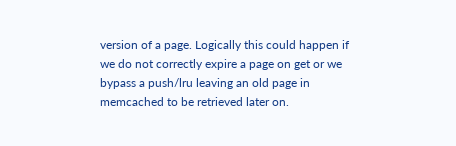version of a page. Logically this could happen if we do not correctly expire a page on get or we bypass a push/lru leaving an old page in memcached to be retrieved later on.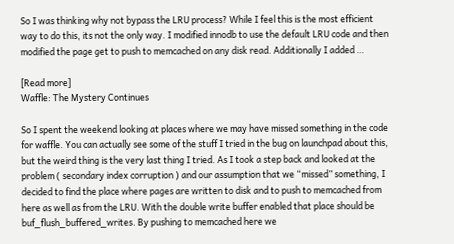So I was thinking why not bypass the LRU process? While I feel this is the most efficient way to do this, its not the only way. I modified innodb to use the default LRU code and then modified the page get to push to memcached on any disk read. Additionally I added …

[Read more]
Waffle: The Mystery Continues

So I spent the weekend looking at places where we may have missed something in the code for waffle. You can actually see some of the stuff I tried in the bug on launchpad about this, but the weird thing is the very last thing I tried. As I took a step back and looked at the problem ( secondary index corruption ) and our assumption that we “missed” something, I decided to find the place where pages are written to disk and to push to memcached from here as well as from the LRU. With the double write buffer enabled that place should be buf_flush_buffered_writes. By pushing to memcached here we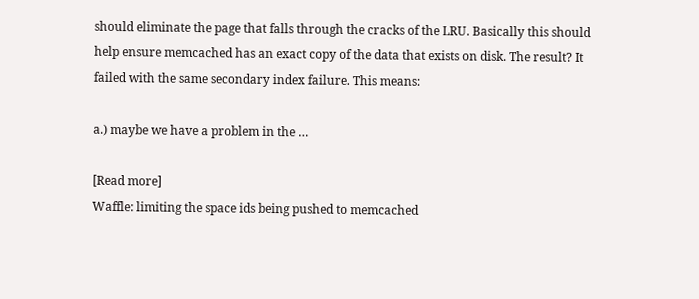should eliminate the page that falls through the cracks of the LRU. Basically this should help ensure memcached has an exact copy of the data that exists on disk. The result? It failed with the same secondary index failure. This means:

a.) maybe we have a problem in the …

[Read more]
Waffle: limiting the space ids being pushed to memcached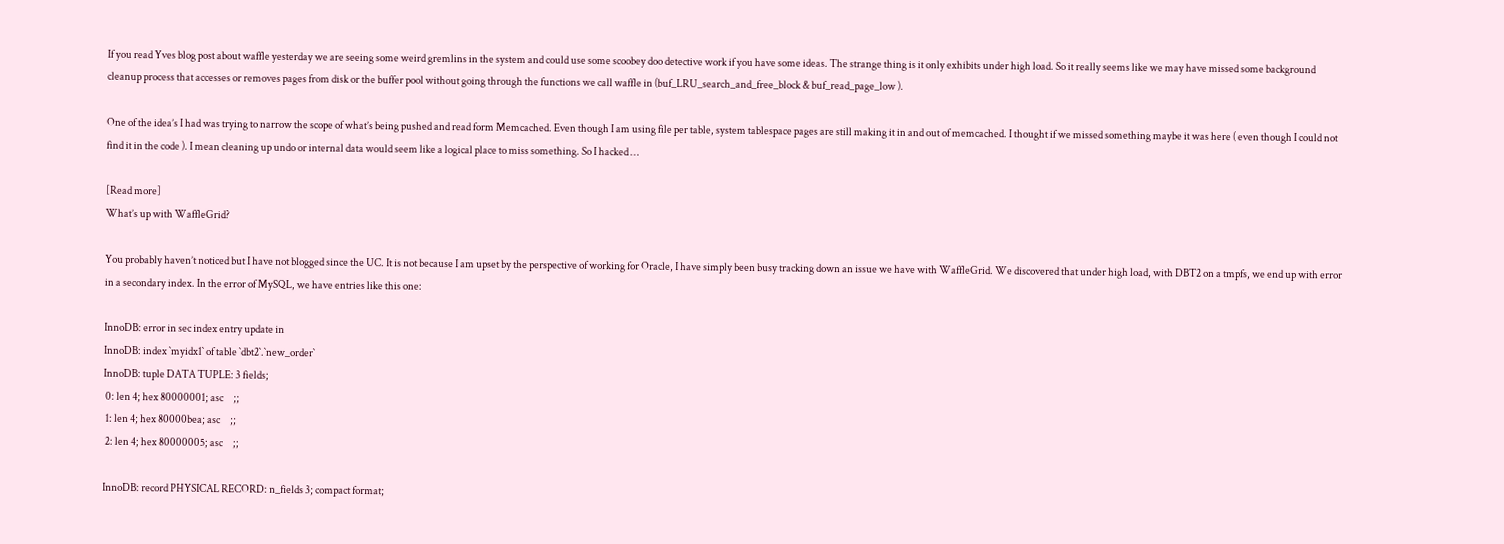If you read Yves blog post about waffle yesterday we are seeing some weird gremlins in the system and could use some scoobey doo detective work if you have some ideas. The strange thing is it only exhibits under high load. So it really seems like we may have missed some background cleanup process that accesses or removes pages from disk or the buffer pool without going through the functions we call waffle in (buf_LRU_search_and_free_block & buf_read_page_low ).

One of the idea’s I had was trying to narrow the scope of what’s being pushed and read form Memcached. Even though I am using file per table, system tablespace pages are still making it in and out of memcached. I thought if we missed something maybe it was here ( even though I could not find it in the code ). I mean cleaning up undo or internal data would seem like a logical place to miss something. So I hacked …

[Read more]
What’s up with WaffleGrid?

You probably haven’t noticed but I have not blogged since the UC. It is not because I am upset by the perspective of working for Oracle, I have simply been busy tracking down an issue we have with WaffleGrid. We discovered that under high load, with DBT2 on a tmpfs, we end up with error in a secondary index. In the error of MySQL, we have entries like this one:

InnoDB: error in sec index entry update in
InnoDB: index `myidx1` of table `dbt2`.`new_order`
InnoDB: tuple DATA TUPLE: 3 fields;
 0: len 4; hex 80000001; asc     ;;
 1: len 4; hex 80000bea; asc     ;;
 2: len 4; hex 80000005; asc     ;;

InnoDB: record PHYSICAL RECORD: n_fields 3; compact format;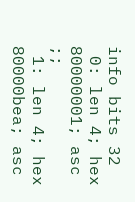info bits 32
 0: len 4; hex 80000001; asc     ;;
 1: len 4; hex 80000bea; asc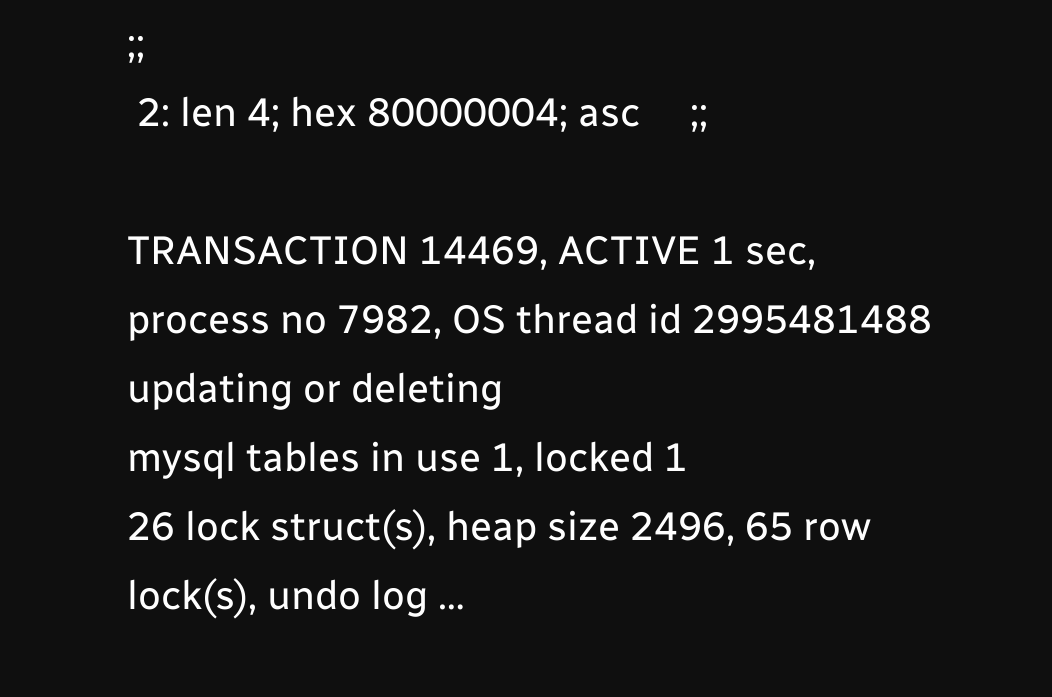;;
 2: len 4; hex 80000004; asc     ;;

TRANSACTION 14469, ACTIVE 1 sec, process no 7982, OS thread id 2995481488 updating or deleting
mysql tables in use 1, locked 1
26 lock struct(s), heap size 2496, 65 row lock(s), undo log …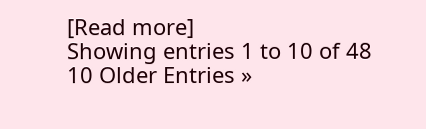[Read more]
Showing entries 1 to 10 of 48
10 Older Entries »